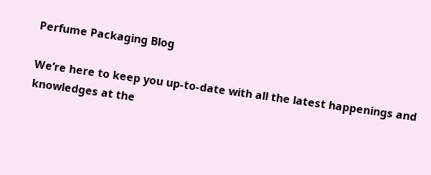Perfume Packaging Blog

We’re here to keep you up-to-date with all the latest happenings and knowledges at the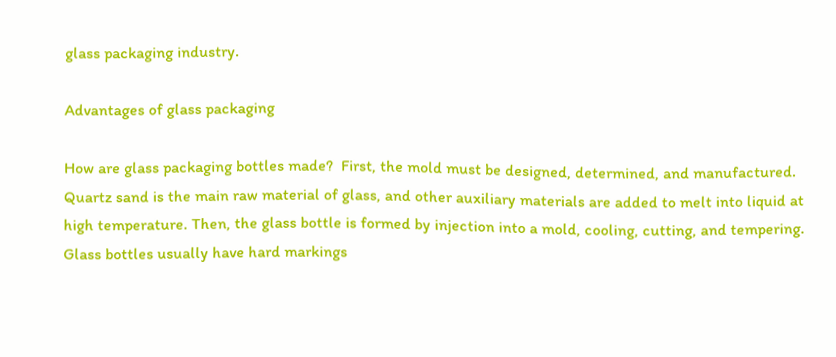glass packaging industry.

Advantages of glass packaging

How are glass packaging bottles made?  First, the mold must be designed, determined, and manufactured. Quartz sand is the main raw material of glass, and other auxiliary materials are added to melt into liquid at high temperature. Then, the glass bottle is formed by injection into a mold, cooling, cutting, and tempering. Glass bottles usually have hard markings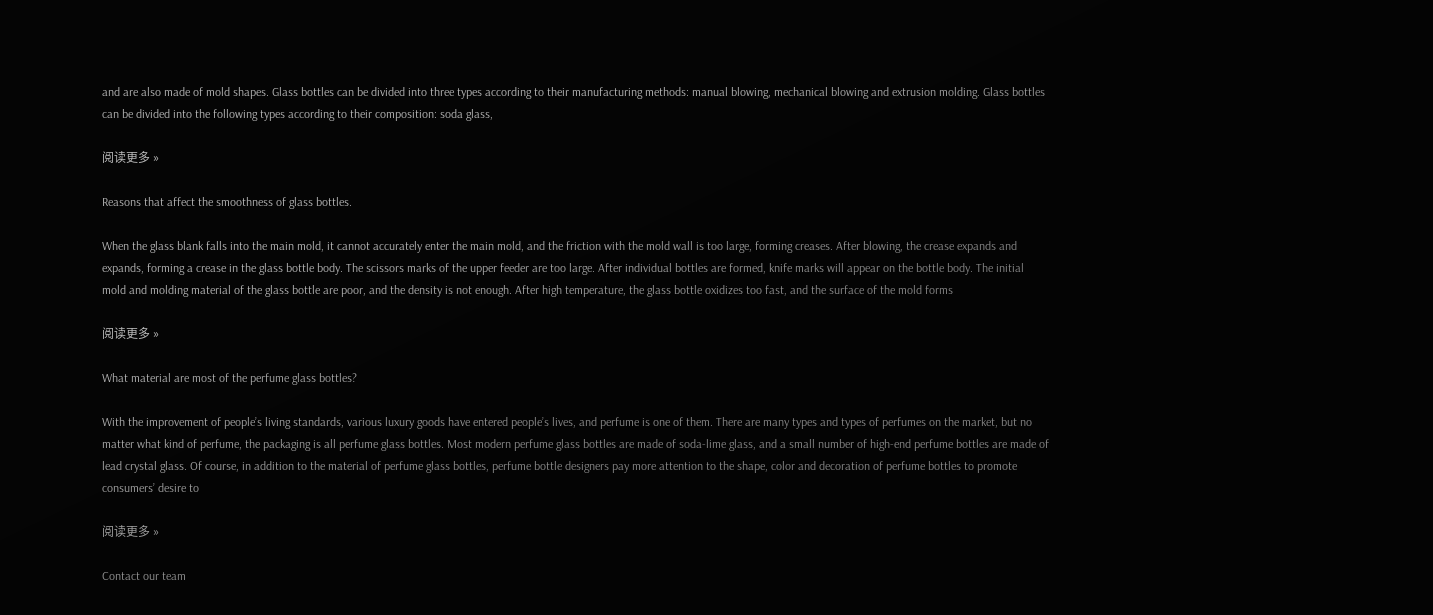and are also made of mold shapes. Glass bottles can be divided into three types according to their manufacturing methods: manual blowing, mechanical blowing and extrusion molding. Glass bottles can be divided into the following types according to their composition: soda glass,

阅读更多 »

Reasons that affect the smoothness of glass bottles.

When the glass blank falls into the main mold, it cannot accurately enter the main mold, and the friction with the mold wall is too large, forming creases. After blowing, the crease expands and expands, forming a crease in the glass bottle body. The scissors marks of the upper feeder are too large. After individual bottles are formed, knife marks will appear on the bottle body. The initial mold and molding material of the glass bottle are poor, and the density is not enough. After high temperature, the glass bottle oxidizes too fast, and the surface of the mold forms

阅读更多 »

What material are most of the perfume glass bottles?

With the improvement of people’s living standards, various luxury goods have entered people’s lives, and perfume is one of them. There are many types and types of perfumes on the market, but no matter what kind of perfume, the packaging is all perfume glass bottles. Most modern perfume glass bottles are made of soda-lime glass, and a small number of high-end perfume bottles are made of lead crystal glass. Of course, in addition to the material of perfume glass bottles, perfume bottle designers pay more attention to the shape, color and decoration of perfume bottles to promote consumers’ desire to

阅读更多 »

Contact our team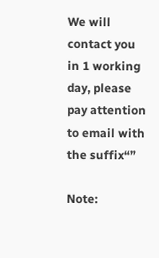We will contact you in 1 working day, please pay attention to email with the suffix“”

Note: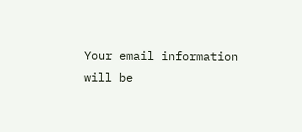Your email information will be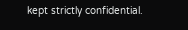kept strictly confidential.